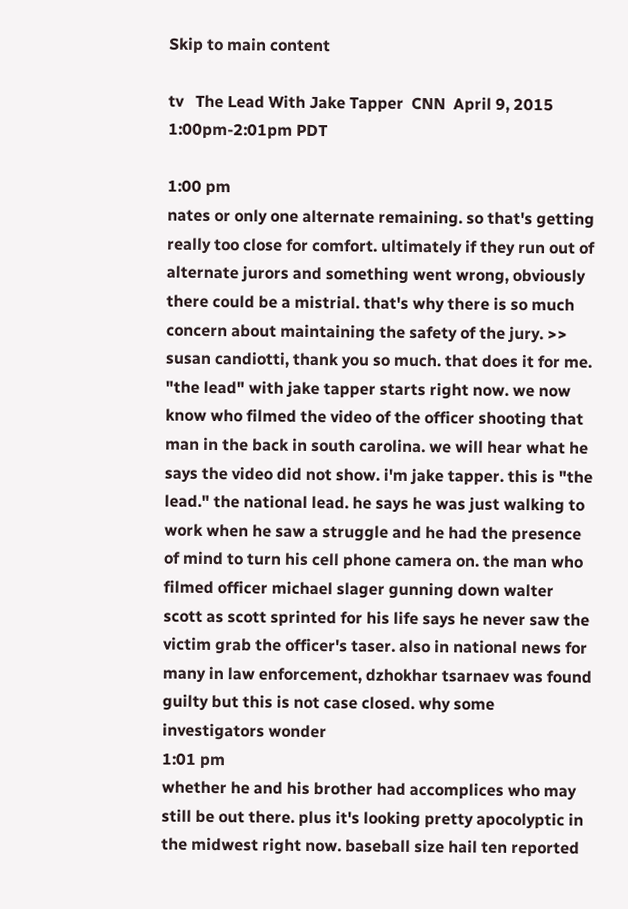Skip to main content

tv   The Lead With Jake Tapper  CNN  April 9, 2015 1:00pm-2:01pm PDT

1:00 pm
nates or only one alternate remaining. so that's getting really too close for comfort. ultimately if they run out of alternate jurors and something went wrong, obviously there could be a mistrial. that's why there is so much concern about maintaining the safety of the jury. >> susan candiotti, thank you so much. that does it for me. "the lead" with jake tapper starts right now. we now know who filmed the video of the officer shooting that man in the back in south carolina. we will hear what he says the video did not show. i'm jake tapper. this is "the lead." the national lead. he says he was just walking to work when he saw a struggle and he had the presence of mind to turn his cell phone camera on. the man who filmed officer michael slager gunning down walter scott as scott sprinted for his life says he never saw the victim grab the officer's taser. also in national news for many in law enforcement, dzhokhar tsarnaev was found guilty but this is not case closed. why some investigators wonder
1:01 pm
whether he and his brother had accomplices who may still be out there. plus it's looking pretty apocolyptic in the midwest right now. baseball size hail ten reported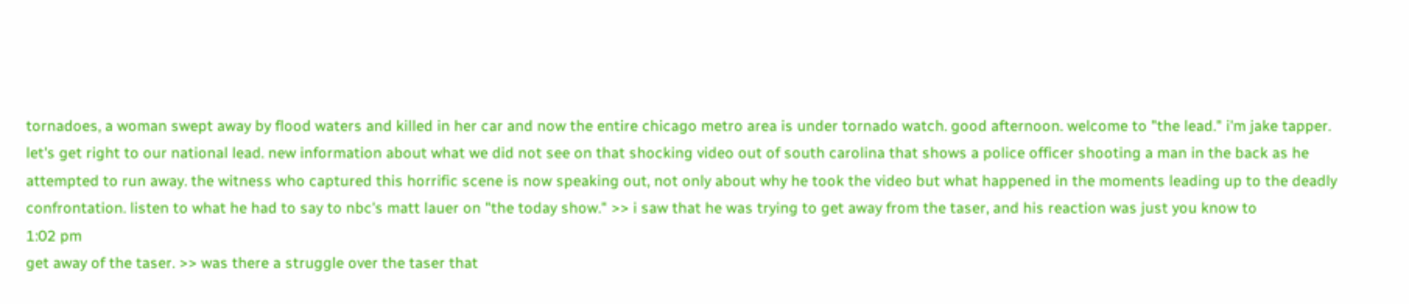tornadoes, a woman swept away by flood waters and killed in her car and now the entire chicago metro area is under tornado watch. good afternoon. welcome to "the lead." i'm jake tapper. let's get right to our national lead. new information about what we did not see on that shocking video out of south carolina that shows a police officer shooting a man in the back as he attempted to run away. the witness who captured this horrific scene is now speaking out, not only about why he took the video but what happened in the moments leading up to the deadly confrontation. listen to what he had to say to nbc's matt lauer on "the today show." >> i saw that he was trying to get away from the taser, and his reaction was just you know to
1:02 pm
get away of the taser. >> was there a struggle over the taser that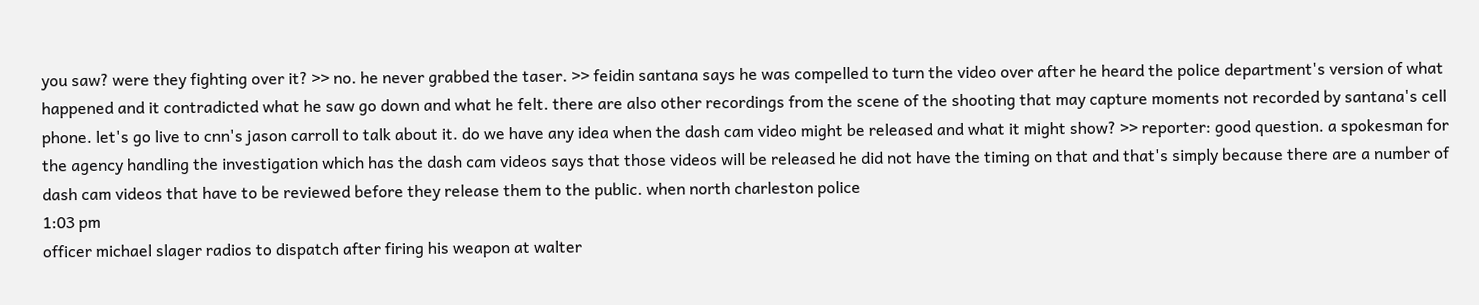you saw? were they fighting over it? >> no. he never grabbed the taser. >> feidin santana says he was compelled to turn the video over after he heard the police department's version of what happened and it contradicted what he saw go down and what he felt. there are also other recordings from the scene of the shooting that may capture moments not recorded by santana's cell phone. let's go live to cnn's jason carroll to talk about it. do we have any idea when the dash cam video might be released and what it might show? >> reporter: good question. a spokesman for the agency handling the investigation which has the dash cam videos says that those videos will be released he did not have the timing on that and that's simply because there are a number of dash cam videos that have to be reviewed before they release them to the public. when north charleston police
1:03 pm
officer michael slager radios to dispatch after firing his weapon at walter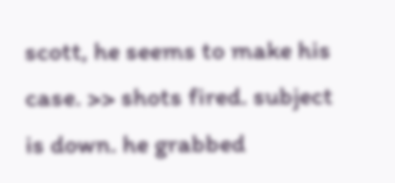scott, he seems to make his case. >> shots fired. subject is down. he grabbed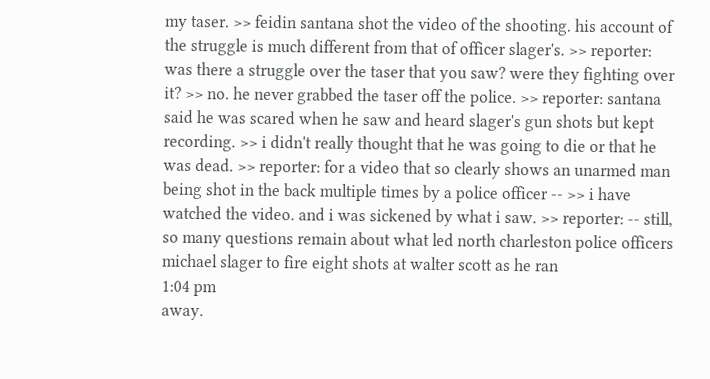my taser. >> feidin santana shot the video of the shooting. his account of the struggle is much different from that of officer slager's. >> reporter: was there a struggle over the taser that you saw? were they fighting over it? >> no. he never grabbed the taser off the police. >> reporter: santana said he was scared when he saw and heard slager's gun shots but kept recording. >> i didn't really thought that he was going to die or that he was dead. >> reporter: for a video that so clearly shows an unarmed man being shot in the back multiple times by a police officer -- >> i have watched the video. and i was sickened by what i saw. >> reporter: -- still, so many questions remain about what led north charleston police officers michael slager to fire eight shots at walter scott as he ran
1:04 pm
away.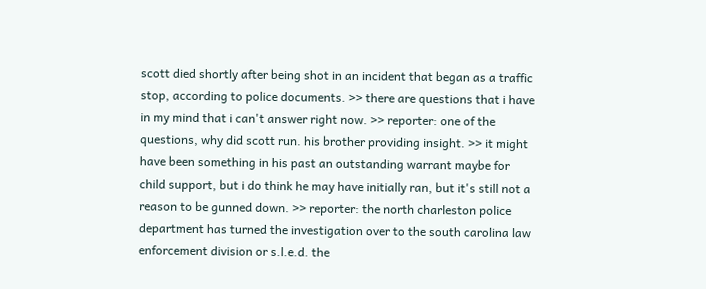scott died shortly after being shot in an incident that began as a traffic stop, according to police documents. >> there are questions that i have in my mind that i can't answer right now. >> reporter: one of the questions, why did scott run. his brother providing insight. >> it might have been something in his past an outstanding warrant maybe for child support, but i do think he may have initially ran, but it's still not a reason to be gunned down. >> reporter: the north charleston police department has turned the investigation over to the south carolina law enforcement division or s.l.e.d. the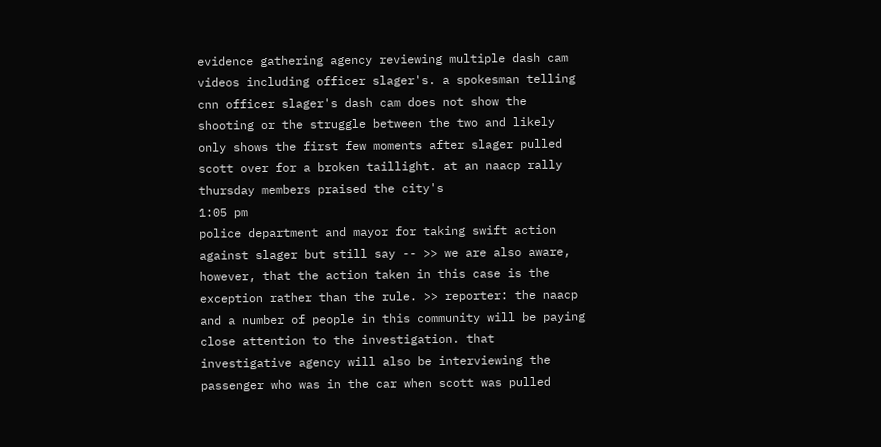evidence gathering agency reviewing multiple dash cam videos including officer slager's. a spokesman telling cnn officer slager's dash cam does not show the shooting or the struggle between the two and likely only shows the first few moments after slager pulled scott over for a broken taillight. at an naacp rally thursday members praised the city's
1:05 pm
police department and mayor for taking swift action against slager but still say -- >> we are also aware, however, that the action taken in this case is the exception rather than the rule. >> reporter: the naacp and a number of people in this community will be paying close attention to the investigation. that investigative agency will also be interviewing the passenger who was in the car when scott was pulled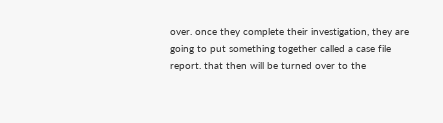over. once they complete their investigation, they are going to put something together called a case file report. that then will be turned over to the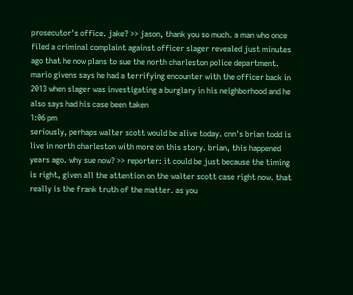prosecutor's office. jake? >> jason, thank you so much. a man who once filed a criminal complaint against officer slager revealed just minutes ago that he now plans to sue the north charleston police department. mario givens says he had a terrifying encounter with the officer back in 2013 when slager was investigating a burglary in his neighborhood and he also says had his case been taken
1:06 pm
seriously, perhaps walter scott would be alive today. cnn's brian todd is live in north charleston with more on this story. brian, this happened years ago. why sue now? >> reporter: it could be just because the timing is right, given all the attention on the walter scott case right now. that really is the frank truth of the matter. as you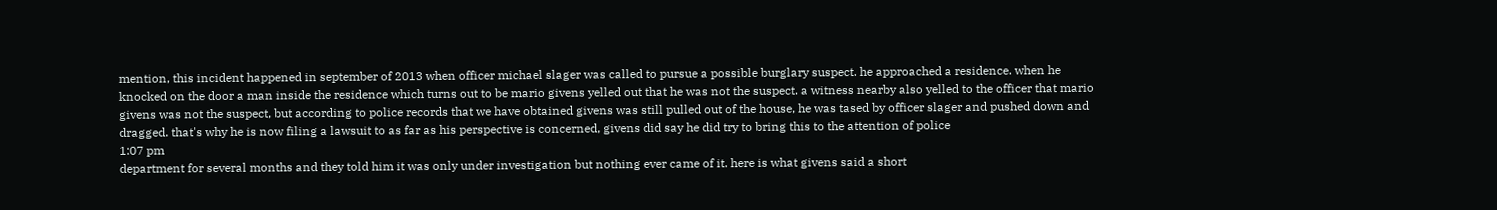mention, this incident happened in september of 2013 when officer michael slager was called to pursue a possible burglary suspect. he approached a residence. when he knocked on the door a man inside the residence which turns out to be mario givens yelled out that he was not the suspect. a witness nearby also yelled to the officer that mario givens was not the suspect, but according to police records that we have obtained givens was still pulled out of the house, he was tased by officer slager and pushed down and dragged. that's why he is now filing a lawsuit to as far as his perspective is concerned, givens did say he did try to bring this to the attention of police
1:07 pm
department for several months and they told him it was only under investigation but nothing ever came of it. here is what givens said a short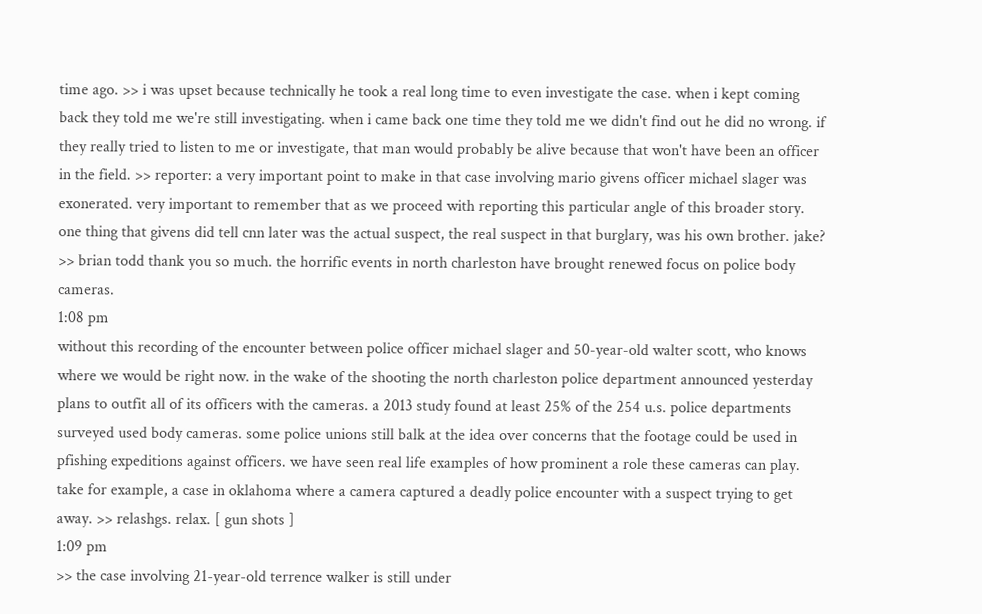time ago. >> i was upset because technically he took a real long time to even investigate the case. when i kept coming back they told me we're still investigating. when i came back one time they told me we didn't find out he did no wrong. if they really tried to listen to me or investigate, that man would probably be alive because that won't have been an officer in the field. >> reporter: a very important point to make in that case involving mario givens officer michael slager was exonerated. very important to remember that as we proceed with reporting this particular angle of this broader story. one thing that givens did tell cnn later was the actual suspect, the real suspect in that burglary, was his own brother. jake? >> brian todd thank you so much. the horrific events in north charleston have brought renewed focus on police body cameras.
1:08 pm
without this recording of the encounter between police officer michael slager and 50-year-old walter scott, who knows where we would be right now. in the wake of the shooting the north charleston police department announced yesterday plans to outfit all of its officers with the cameras. a 2013 study found at least 25% of the 254 u.s. police departments surveyed used body cameras. some police unions still balk at the idea over concerns that the footage could be used in pfishing expeditions against officers. we have seen real life examples of how prominent a role these cameras can play. take for example, a case in oklahoma where a camera captured a deadly police encounter with a suspect trying to get away. >> relashgs. relax. [ gun shots ]
1:09 pm
>> the case involving 21-year-old terrence walker is still under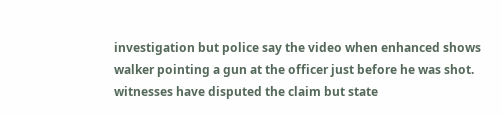investigation but police say the video when enhanced shows walker pointing a gun at the officer just before he was shot. witnesses have disputed the claim but state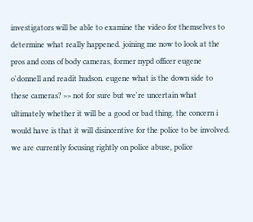investigators will be able to examine the video for themselves to determine what really happened. joining me now to look at the pros and cons of body cameras, former nypd officer eugene o'donnell and readit hudson. eugene what is the down side to these cameras? >> not for sure but we're uncertain what ultimately whether it will be a good or bad thing. the concern i would have is that it will disincentive for the police to be involved. we are currently focusing rightly on police abuse, police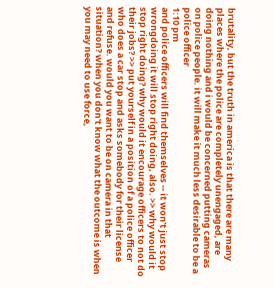brutality, but the truth in america is that there are many places where the police are completely unengaged, are doing nothing and i would be concerned putting cameras on police people. it will make it much less desirable to be a police officer
1:10 pm
and police officers will find themselves -- it won't just stop wrongdoing it will stop right doing, also. >> why would it stop right doing? why would it encourage officers to not do their jobs? >> put yourself in a position of a police officer who does a car stop and asks somebody for their license and refuse. would you want to be on camera in that situation? when you don't know what the outcome is when you may need to use force,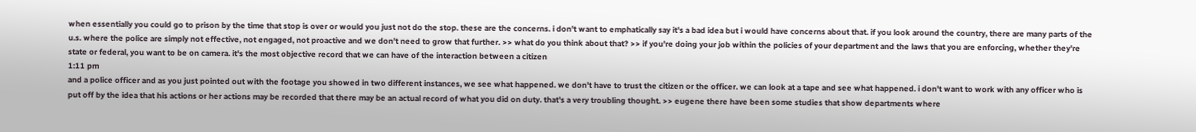when essentially you could go to prison by the time that stop is over or would you just not do the stop. these are the concerns. i don't want to emphatically say it's a bad idea but i would have concerns about that. if you look around the country, there are many parts of the u.s. where the police are simply not effective, not engaged, not proactive and we don't need to grow that further. >> what do you think about that? >> if you're doing your job within the policies of your department and the laws that you are enforcing, whether they're state or federal, you want to be on camera. it's the most objective record that we can have of the interaction between a citizen
1:11 pm
and a police officer and as you just pointed out with the footage you showed in two different instances, we see what happened. we don't have to trust the citizen or the officer. we can look at a tape and see what happened. i don't want to work with any officer who is put off by the idea that his actions or her actions may be recorded that there may be an actual record of what you did on duty. that's a very troubling thought. >> eugene there have been some studies that show departments where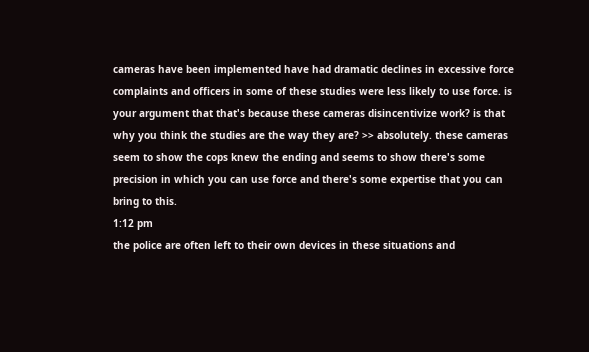cameras have been implemented have had dramatic declines in excessive force complaints and officers in some of these studies were less likely to use force. is your argument that that's because these cameras disincentivize work? is that why you think the studies are the way they are? >> absolutely. these cameras seem to show the cops knew the ending and seems to show there's some precision in which you can use force and there's some expertise that you can bring to this.
1:12 pm
the police are often left to their own devices in these situations and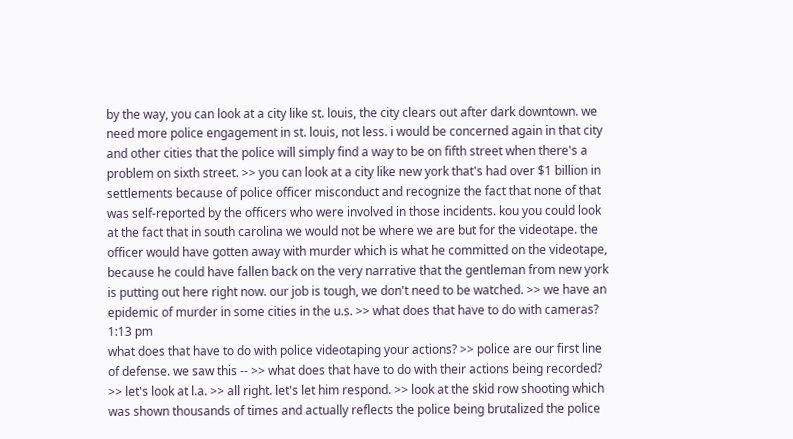by the way, you can look at a city like st. louis, the city clears out after dark downtown. we need more police engagement in st. louis, not less. i would be concerned again in that city and other cities that the police will simply find a way to be on fifth street when there's a problem on sixth street. >> you can look at a city like new york that's had over $1 billion in settlements because of police officer misconduct and recognize the fact that none of that was self-reported by the officers who were involved in those incidents. kou you could look at the fact that in south carolina we would not be where we are but for the videotape. the officer would have gotten away with murder which is what he committed on the videotape, because he could have fallen back on the very narrative that the gentleman from new york is putting out here right now. our job is tough, we don't need to be watched. >> we have an epidemic of murder in some cities in the u.s. >> what does that have to do with cameras?
1:13 pm
what does that have to do with police videotaping your actions? >> police are our first line of defense. we saw this -- >> what does that have to do with their actions being recorded? >> let's look at l.a. >> all right. let's let him respond. >> look at the skid row shooting which was shown thousands of times and actually reflects the police being brutalized the police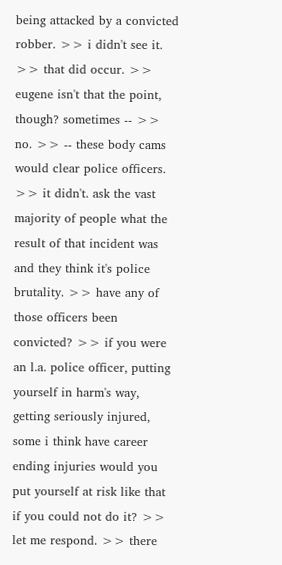being attacked by a convicted robber. >> i didn't see it. >> that did occur. >> eugene isn't that the point, though? sometimes -- >> no. >> -- these body cams would clear police officers. >> it didn't. ask the vast majority of people what the result of that incident was and they think it's police brutality. >> have any of those officers been convicted? >> if you were an l.a. police officer, putting yourself in harm's way, getting seriously injured, some i think have career ending injuries would you put yourself at risk like that if you could not do it? >> let me respond. >> there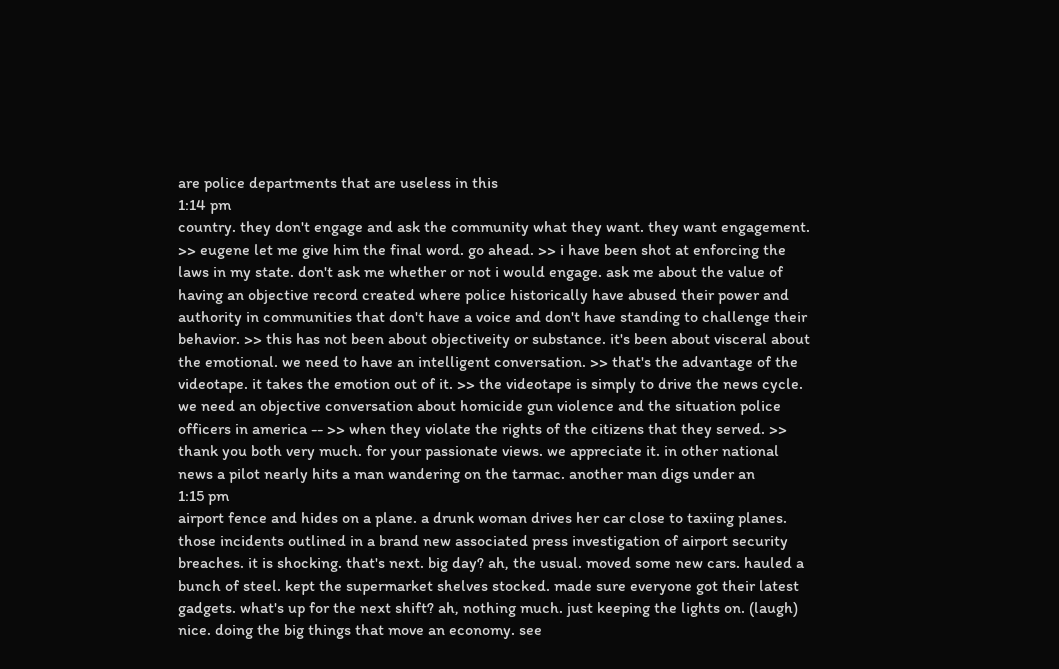are police departments that are useless in this
1:14 pm
country. they don't engage and ask the community what they want. they want engagement. >> eugene let me give him the final word. go ahead. >> i have been shot at enforcing the laws in my state. don't ask me whether or not i would engage. ask me about the value of having an objective record created where police historically have abused their power and authority in communities that don't have a voice and don't have standing to challenge their behavior. >> this has not been about objectiveity or substance. it's been about visceral about the emotional. we need to have an intelligent conversation. >> that's the advantage of the videotape. it takes the emotion out of it. >> the videotape is simply to drive the news cycle. we need an objective conversation about homicide gun violence and the situation police officers in america -- >> when they violate the rights of the citizens that they served. >> thank you both very much. for your passionate views. we appreciate it. in other national news a pilot nearly hits a man wandering on the tarmac. another man digs under an
1:15 pm
airport fence and hides on a plane. a drunk woman drives her car close to taxiing planes. those incidents outlined in a brand new associated press investigation of airport security breaches. it is shocking. that's next. big day? ah, the usual. moved some new cars. hauled a bunch of steel. kept the supermarket shelves stocked. made sure everyone got their latest gadgets. what's up for the next shift? ah, nothing much. just keeping the lights on. (laugh) nice. doing the big things that move an economy. see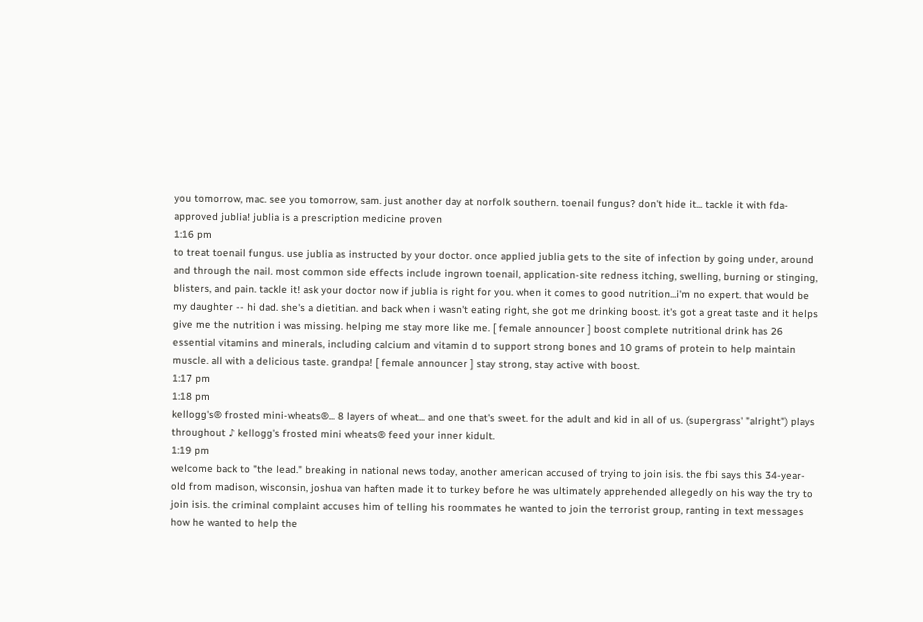you tomorrow, mac. see you tomorrow, sam. just another day at norfolk southern. toenail fungus? don't hide it... tackle it with fda-approved jublia! jublia is a prescription medicine proven
1:16 pm
to treat toenail fungus. use jublia as instructed by your doctor. once applied jublia gets to the site of infection by going under, around and through the nail. most common side effects include ingrown toenail, application-site redness itching, swelling, burning or stinging, blisters, and pain. tackle it! ask your doctor now if jublia is right for you. when it comes to good nutrition...i'm no expert. that would be my daughter -- hi dad. she's a dietitian. and back when i wasn't eating right, she got me drinking boost. it's got a great taste and it helps give me the nutrition i was missing. helping me stay more like me. [ female announcer ] boost complete nutritional drink has 26 essential vitamins and minerals, including calcium and vitamin d to support strong bones and 10 grams of protein to help maintain muscle. all with a delicious taste. grandpa! [ female announcer ] stay strong, stay active with boost.
1:17 pm
1:18 pm
kellogg's® frosted mini-wheats®... 8 layers of wheat... and one that's sweet. for the adult and kid in all of us. (supergrass' "alright") plays throughout ♪ kellogg's frosted mini wheats® feed your inner kidult.
1:19 pm
welcome back to "the lead." breaking in national news today, another american accused of trying to join isis. the fbi says this 34-year-old from madison, wisconsin, joshua van haften made it to turkey before he was ultimately apprehended allegedly on his way the try to join isis. the criminal complaint accuses him of telling his roommates he wanted to join the terrorist group, ranting in text messages how he wanted to help the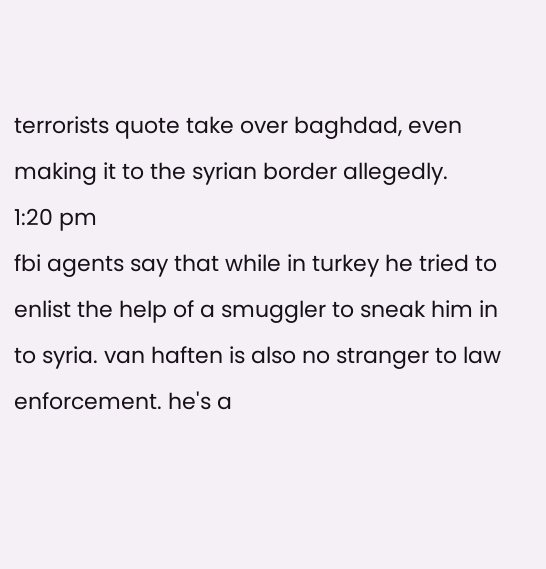terrorists quote take over baghdad, even making it to the syrian border allegedly.
1:20 pm
fbi agents say that while in turkey he tried to enlist the help of a smuggler to sneak him in to syria. van haften is also no stranger to law enforcement. he's a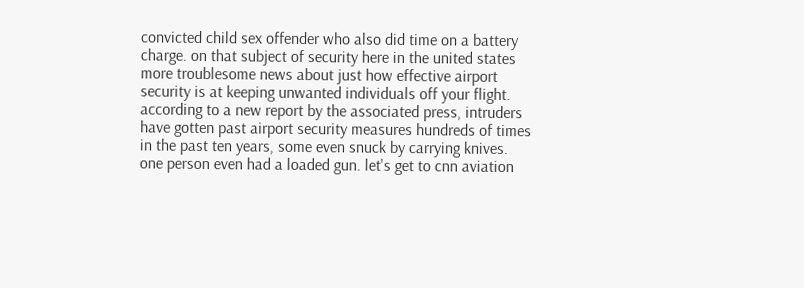convicted child sex offender who also did time on a battery charge. on that subject of security here in the united states more troublesome news about just how effective airport security is at keeping unwanted individuals off your flight. according to a new report by the associated press, intruders have gotten past airport security measures hundreds of times in the past ten years, some even snuck by carrying knives. one person even had a loaded gun. let's get to cnn aviation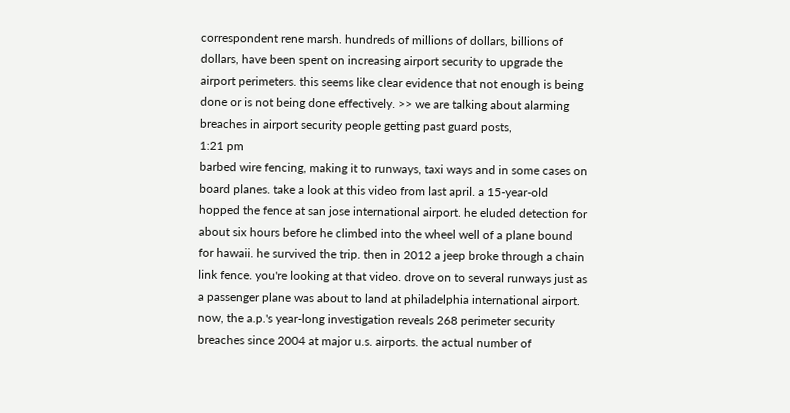correspondent rene marsh. hundreds of millions of dollars, billions of dollars, have been spent on increasing airport security to upgrade the airport perimeters. this seems like clear evidence that not enough is being done or is not being done effectively. >> we are talking about alarming breaches in airport security people getting past guard posts,
1:21 pm
barbed wire fencing, making it to runways, taxi ways and in some cases on board planes. take a look at this video from last april. a 15-year-old hopped the fence at san jose international airport. he eluded detection for about six hours before he climbed into the wheel well of a plane bound for hawaii. he survived the trip. then in 2012 a jeep broke through a chain link fence. you're looking at that video. drove on to several runways just as a passenger plane was about to land at philadelphia international airport. now, the a.p.'s year-long investigation reveals 268 perimeter security breaches since 2004 at major u.s. airports. the actual number of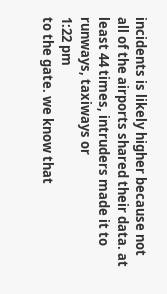incidents is likely higher because not all of the airports shared their data. at least 44 times, intruders made it to runways, taxiways or
1:22 pm
to the gate. we know that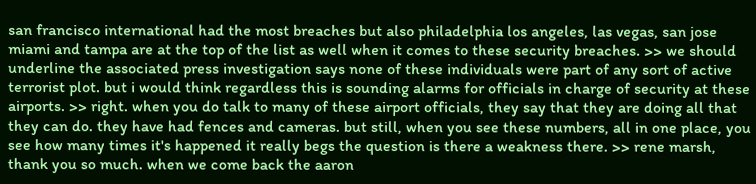san francisco international had the most breaches but also philadelphia los angeles, las vegas, san jose miami and tampa are at the top of the list as well when it comes to these security breaches. >> we should underline the associated press investigation says none of these individuals were part of any sort of active terrorist plot. but i would think regardless this is sounding alarms for officials in charge of security at these airports. >> right. when you do talk to many of these airport officials, they say that they are doing all that they can do. they have had fences and cameras. but still, when you see these numbers, all in one place, you see how many times it's happened it really begs the question is there a weakness there. >> rene marsh, thank you so much. when we come back the aaron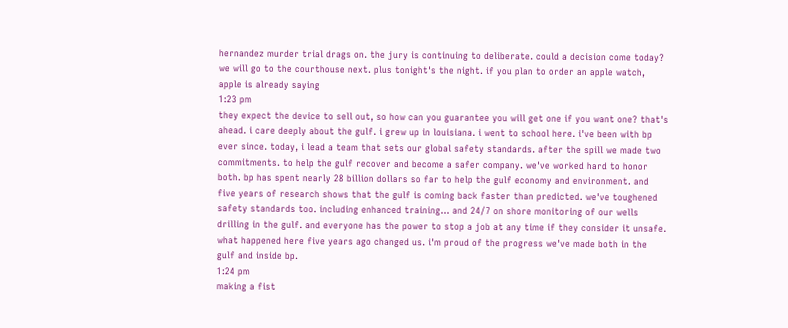hernandez murder trial drags on. the jury is continuing to deliberate. could a decision come today? we will go to the courthouse next. plus tonight's the night. if you plan to order an apple watch, apple is already saying
1:23 pm
they expect the device to sell out, so how can you guarantee you will get one if you want one? that's ahead. i care deeply about the gulf. i grew up in louisiana. i went to school here. i've been with bp ever since. today, i lead a team that sets our global safety standards. after the spill we made two commitments. to help the gulf recover and become a safer company. we've worked hard to honor both. bp has spent nearly 28 billion dollars so far to help the gulf economy and environment. and five years of research shows that the gulf is coming back faster than predicted. we've toughened safety standards too. including enhanced training... and 24/7 on shore monitoring of our wells drilling in the gulf. and everyone has the power to stop a job at any time if they consider it unsafe. what happened here five years ago changed us. i'm proud of the progress we've made both in the gulf and inside bp.
1:24 pm
making a fist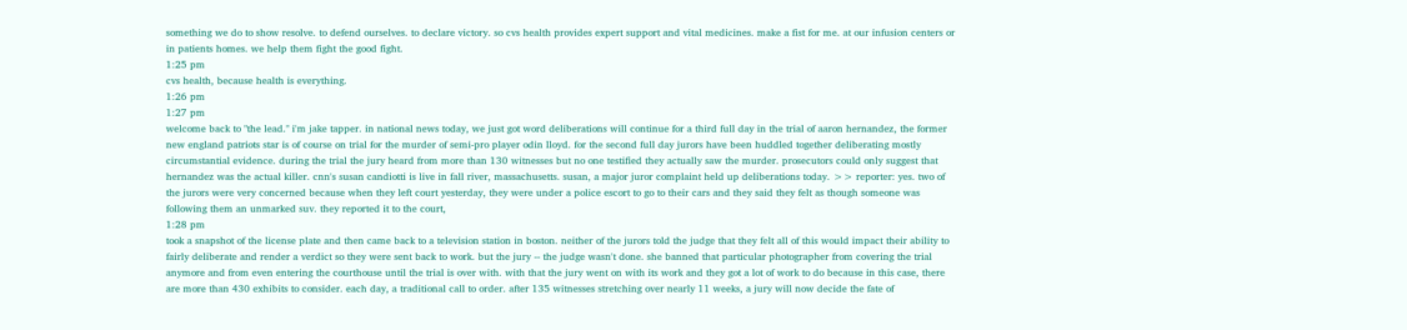something we do to show resolve. to defend ourselves. to declare victory. so cvs health provides expert support and vital medicines. make a fist for me. at our infusion centers or in patients homes. we help them fight the good fight.
1:25 pm
cvs health, because health is everything.
1:26 pm
1:27 pm
welcome back to "the lead." i'm jake tapper. in national news today, we just got word deliberations will continue for a third full day in the trial of aaron hernandez, the former new england patriots star is of course on trial for the murder of semi-pro player odin lloyd. for the second full day jurors have been huddled together deliberating mostly circumstantial evidence. during the trial the jury heard from more than 130 witnesses but no one testified they actually saw the murder. prosecutors could only suggest that hernandez was the actual killer. cnn's susan candiotti is live in fall river, massachusetts. susan, a major juror complaint held up deliberations today. >> reporter: yes. two of the jurors were very concerned because when they left court yesterday, they were under a police escort to go to their cars and they said they felt as though someone was following them an unmarked suv. they reported it to the court,
1:28 pm
took a snapshot of the license plate and then came back to a television station in boston. neither of the jurors told the judge that they felt all of this would impact their ability to fairly deliberate and render a verdict so they were sent back to work. but the jury -- the judge wasn't done. she banned that particular photographer from covering the trial anymore and from even entering the courthouse until the trial is over with. with that the jury went on with its work and they got a lot of work to do because in this case, there are more than 430 exhibits to consider. each day, a traditional call to order. after 135 witnesses stretching over nearly 11 weeks, a jury will now decide the fate of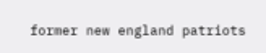former new england patriots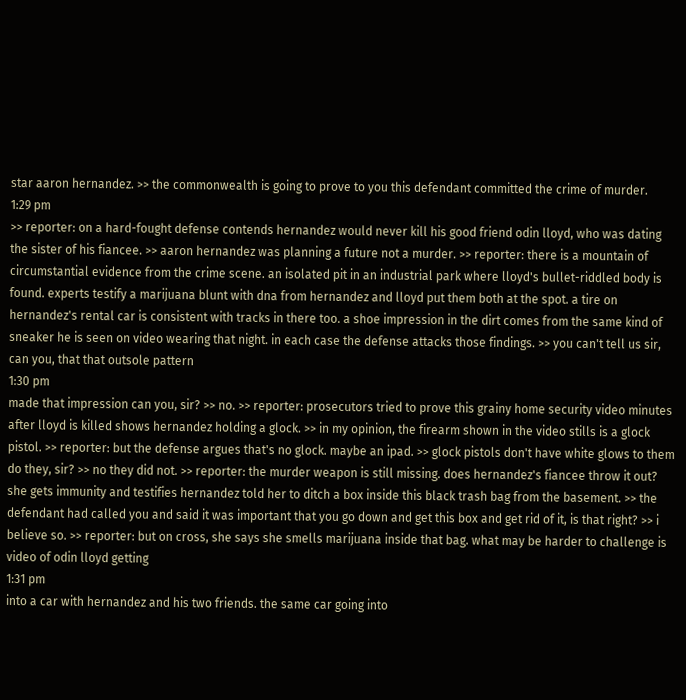star aaron hernandez. >> the commonwealth is going to prove to you this defendant committed the crime of murder.
1:29 pm
>> reporter: on a hard-fought defense contends hernandez would never kill his good friend odin lloyd, who was dating the sister of his fiancee. >> aaron hernandez was planning a future not a murder. >> reporter: there is a mountain of circumstantial evidence from the crime scene. an isolated pit in an industrial park where lloyd's bullet-riddled body is found. experts testify a marijuana blunt with dna from hernandez and lloyd put them both at the spot. a tire on hernandez's rental car is consistent with tracks in there too. a shoe impression in the dirt comes from the same kind of sneaker he is seen on video wearing that night. in each case the defense attacks those findings. >> you can't tell us sir, can you, that that outsole pattern
1:30 pm
made that impression can you, sir? >> no. >> reporter: prosecutors tried to prove this grainy home security video minutes after lloyd is killed shows hernandez holding a glock. >> in my opinion, the firearm shown in the video stills is a glock pistol. >> reporter: but the defense argues that's no glock. maybe an ipad. >> glock pistols don't have white glows to them do they, sir? >> no they did not. >> reporter: the murder weapon is still missing. does hernandez's fiancee throw it out? she gets immunity and testifies hernandez told her to ditch a box inside this black trash bag from the basement. >> the defendant had called you and said it was important that you go down and get this box and get rid of it, is that right? >> i believe so. >> reporter: but on cross, she says she smells marijuana inside that bag. what may be harder to challenge is video of odin lloyd getting
1:31 pm
into a car with hernandez and his two friends. the same car going into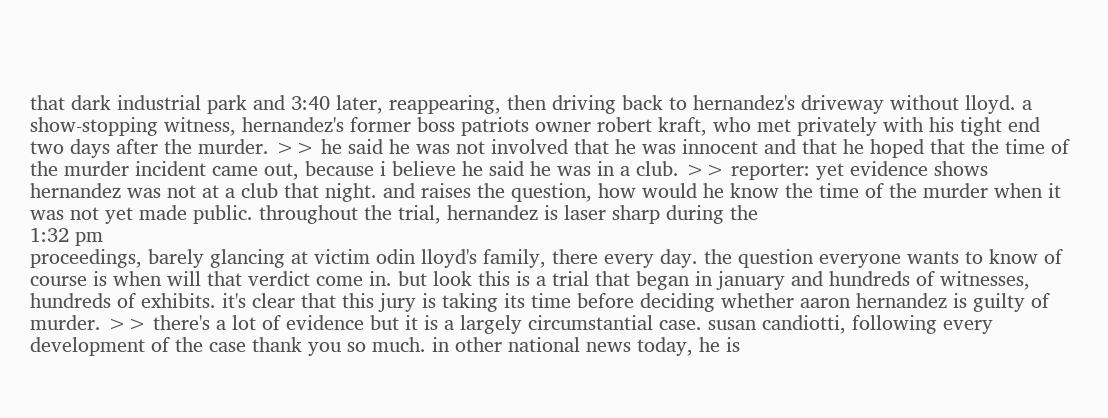that dark industrial park and 3:40 later, reappearing, then driving back to hernandez's driveway without lloyd. a show-stopping witness, hernandez's former boss patriots owner robert kraft, who met privately with his tight end two days after the murder. >> he said he was not involved that he was innocent and that he hoped that the time of the murder incident came out, because i believe he said he was in a club. >> reporter: yet evidence shows hernandez was not at a club that night. and raises the question, how would he know the time of the murder when it was not yet made public. throughout the trial, hernandez is laser sharp during the
1:32 pm
proceedings, barely glancing at victim odin lloyd's family, there every day. the question everyone wants to know of course is when will that verdict come in. but look this is a trial that began in january and hundreds of witnesses, hundreds of exhibits. it's clear that this jury is taking its time before deciding whether aaron hernandez is guilty of murder. >> there's a lot of evidence but it is a largely circumstantial case. susan candiotti, following every development of the case thank you so much. in other national news today, he is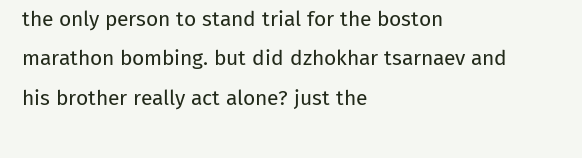the only person to stand trial for the boston marathon bombing. but did dzhokhar tsarnaev and his brother really act alone? just the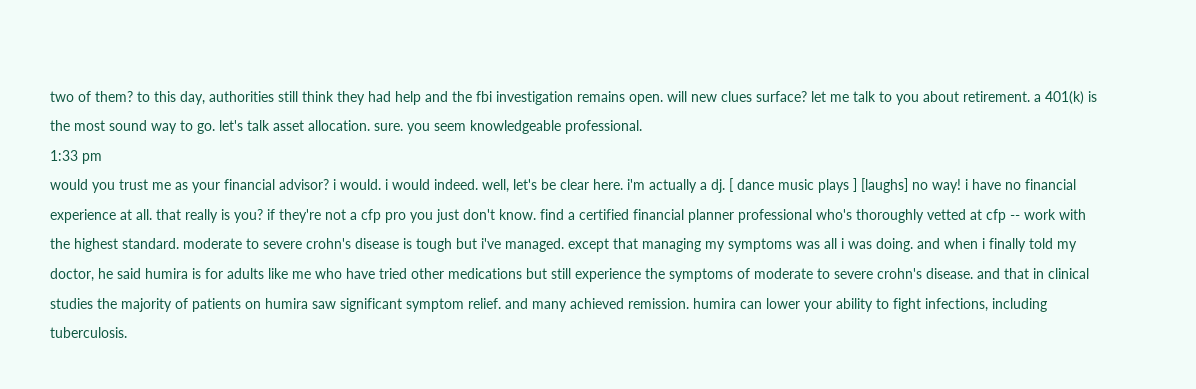two of them? to this day, authorities still think they had help and the fbi investigation remains open. will new clues surface? let me talk to you about retirement. a 401(k) is the most sound way to go. let's talk asset allocation. sure. you seem knowledgeable professional.
1:33 pm
would you trust me as your financial advisor? i would. i would indeed. well, let's be clear here. i'm actually a dj. [ dance music plays ] [laughs] no way! i have no financial experience at all. that really is you? if they're not a cfp pro you just don't know. find a certified financial planner professional who's thoroughly vetted at cfp -- work with the highest standard. moderate to severe crohn's disease is tough but i've managed. except that managing my symptoms was all i was doing. and when i finally told my doctor, he said humira is for adults like me who have tried other medications but still experience the symptoms of moderate to severe crohn's disease. and that in clinical studies the majority of patients on humira saw significant symptom relief. and many achieved remission. humira can lower your ability to fight infections, including tuberculosis.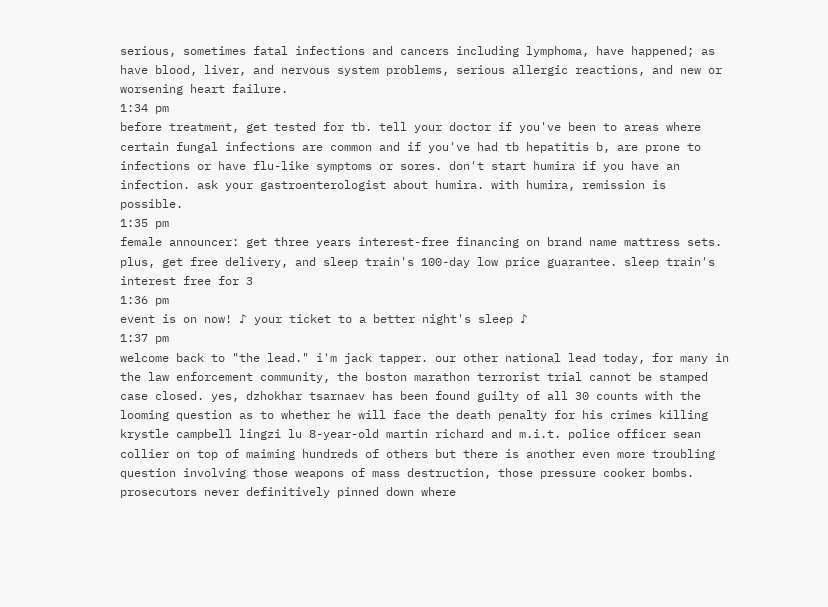serious, sometimes fatal infections and cancers including lymphoma, have happened; as have blood, liver, and nervous system problems, serious allergic reactions, and new or worsening heart failure.
1:34 pm
before treatment, get tested for tb. tell your doctor if you've been to areas where certain fungal infections are common and if you've had tb hepatitis b, are prone to infections or have flu-like symptoms or sores. don't start humira if you have an infection. ask your gastroenterologist about humira. with humira, remission is possible.
1:35 pm
female announcer: get three years interest-free financing on brand name mattress sets. plus, get free delivery, and sleep train's 100-day low price guarantee. sleep train's interest free for 3
1:36 pm
event is on now! ♪ your ticket to a better night's sleep ♪
1:37 pm
welcome back to "the lead." i'm jack tapper. our other national lead today, for many in the law enforcement community, the boston marathon terrorist trial cannot be stamped case closed. yes, dzhokhar tsarnaev has been found guilty of all 30 counts with the looming question as to whether he will face the death penalty for his crimes killing krystle campbell lingzi lu 8-year-old martin richard and m.i.t. police officer sean collier on top of maiming hundreds of others but there is another even more troubling question involving those weapons of mass destruction, those pressure cooker bombs. prosecutors never definitively pinned down where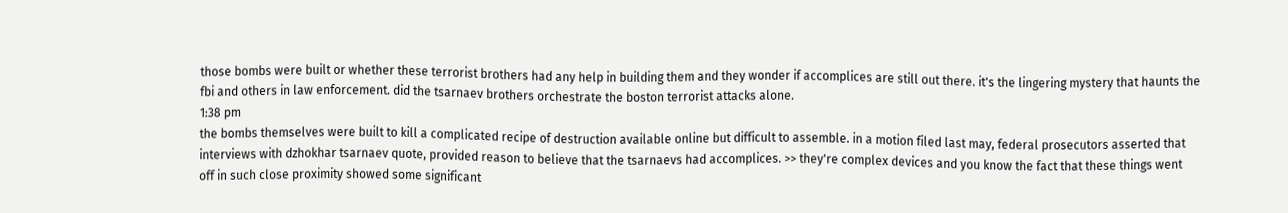those bombs were built or whether these terrorist brothers had any help in building them and they wonder if accomplices are still out there. it's the lingering mystery that haunts the fbi and others in law enforcement. did the tsarnaev brothers orchestrate the boston terrorist attacks alone.
1:38 pm
the bombs themselves were built to kill a complicated recipe of destruction available online but difficult to assemble. in a motion filed last may, federal prosecutors asserted that interviews with dzhokhar tsarnaev quote, provided reason to believe that the tsarnaevs had accomplices. >> they're complex devices and you know the fact that these things went off in such close proximity showed some significant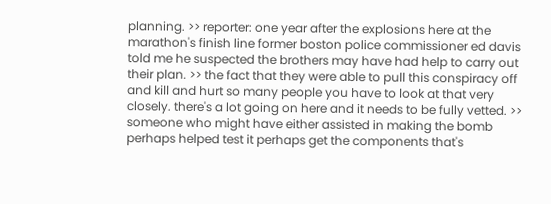planning. >> reporter: one year after the explosions here at the marathon's finish line former boston police commissioner ed davis told me he suspected the brothers may have had help to carry out their plan. >> the fact that they were able to pull this conspiracy off and kill and hurt so many people you have to look at that very closely. there's a lot going on here and it needs to be fully vetted. >> someone who might have either assisted in making the bomb perhaps helped test it perhaps get the components that's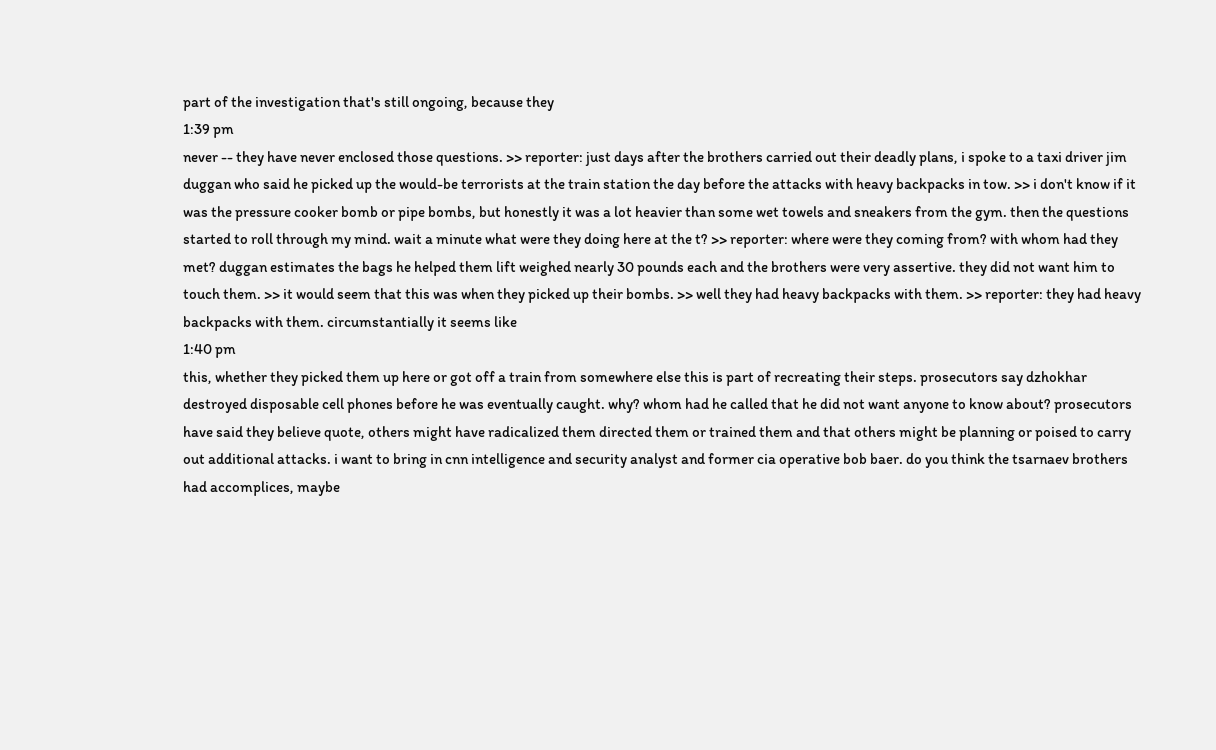part of the investigation that's still ongoing, because they
1:39 pm
never -- they have never enclosed those questions. >> reporter: just days after the brothers carried out their deadly plans, i spoke to a taxi driver jim duggan who said he picked up the would-be terrorists at the train station the day before the attacks with heavy backpacks in tow. >> i don't know if it was the pressure cooker bomb or pipe bombs, but honestly it was a lot heavier than some wet towels and sneakers from the gym. then the questions started to roll through my mind. wait a minute what were they doing here at the t? >> reporter: where were they coming from? with whom had they met? duggan estimates the bags he helped them lift weighed nearly 30 pounds each and the brothers were very assertive. they did not want him to touch them. >> it would seem that this was when they picked up their bombs. >> well they had heavy backpacks with them. >> reporter: they had heavy backpacks with them. circumstantially it seems like
1:40 pm
this, whether they picked them up here or got off a train from somewhere else this is part of recreating their steps. prosecutors say dzhokhar destroyed disposable cell phones before he was eventually caught. why? whom had he called that he did not want anyone to know about? prosecutors have said they believe quote, others might have radicalized them directed them or trained them and that others might be planning or poised to carry out additional attacks. i want to bring in cnn intelligence and security analyst and former cia operative bob baer. do you think the tsarnaev brothers had accomplices, maybe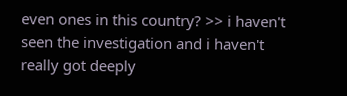even ones in this country? >> i haven't seen the investigation and i haven't really got deeply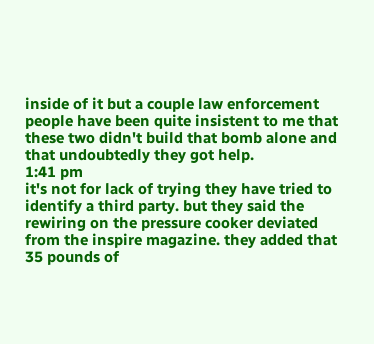inside of it but a couple law enforcement people have been quite insistent to me that these two didn't build that bomb alone and that undoubtedly they got help.
1:41 pm
it's not for lack of trying they have tried to identify a third party. but they said the rewiring on the pressure cooker deviated from the inspire magazine. they added that 35 pounds of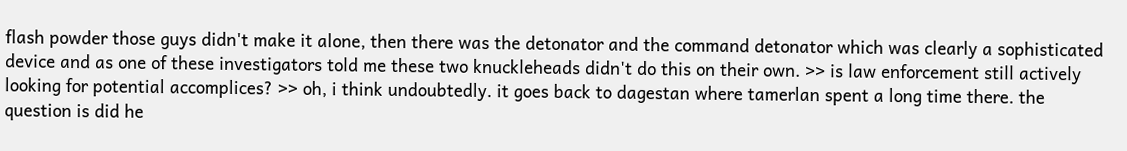flash powder those guys didn't make it alone, then there was the detonator and the command detonator which was clearly a sophisticated device and as one of these investigators told me these two knuckleheads didn't do this on their own. >> is law enforcement still actively looking for potential accomplices? >> oh, i think undoubtedly. it goes back to dagestan where tamerlan spent a long time there. the question is did he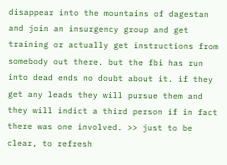disappear into the mountains of dagestan and join an insurgency group and get training or actually get instructions from somebody out there. but the fbi has run into dead ends no doubt about it. if they get any leads they will pursue them and they will indict a third person if in fact there was one involved. >> just to be clear, to refresh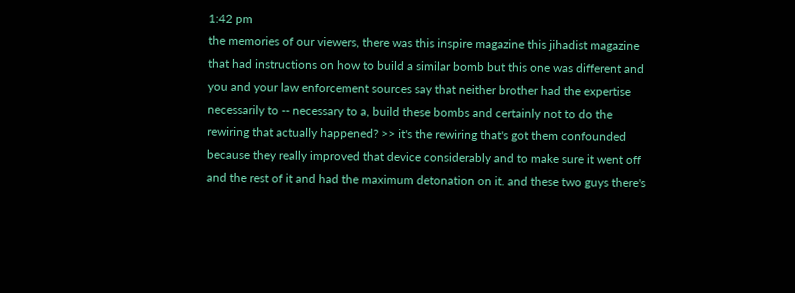1:42 pm
the memories of our viewers, there was this inspire magazine this jihadist magazine that had instructions on how to build a similar bomb but this one was different and you and your law enforcement sources say that neither brother had the expertise necessarily to -- necessary to a, build these bombs and certainly not to do the rewiring that actually happened? >> it's the rewiring that's got them confounded because they really improved that device considerably and to make sure it went off and the rest of it and had the maximum detonation on it. and these two guys there's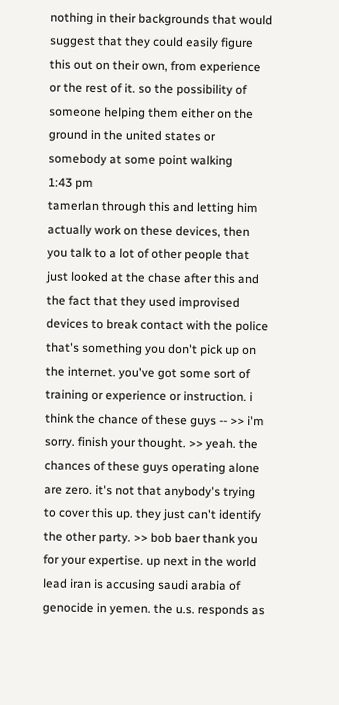nothing in their backgrounds that would suggest that they could easily figure this out on their own, from experience or the rest of it. so the possibility of someone helping them either on the ground in the united states or somebody at some point walking
1:43 pm
tamerlan through this and letting him actually work on these devices, then you talk to a lot of other people that just looked at the chase after this and the fact that they used improvised devices to break contact with the police that's something you don't pick up on the internet. you've got some sort of training or experience or instruction. i think the chance of these guys -- >> i'm sorry. finish your thought. >> yeah. the chances of these guys operating alone are zero. it's not that anybody's trying to cover this up. they just can't identify the other party. >> bob baer thank you for your expertise. up next in the world lead iran is accusing saudi arabia of genocide in yemen. the u.s. responds as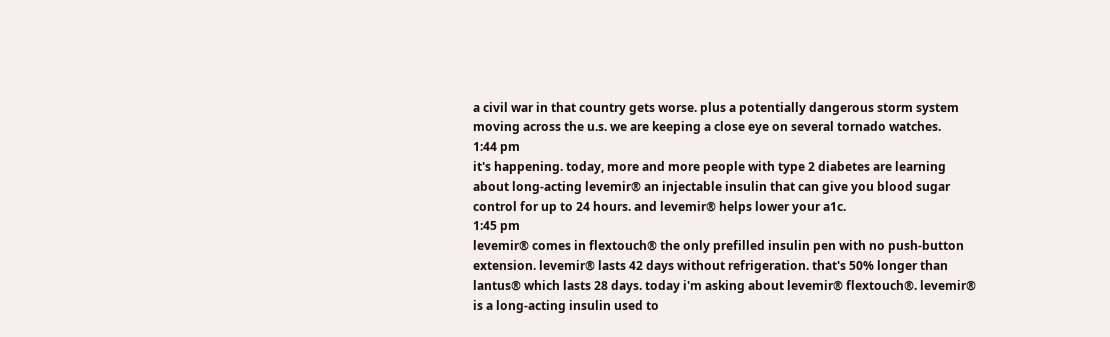a civil war in that country gets worse. plus a potentially dangerous storm system moving across the u.s. we are keeping a close eye on several tornado watches.
1:44 pm
it's happening. today, more and more people with type 2 diabetes are learning about long-acting levemir® an injectable insulin that can give you blood sugar control for up to 24 hours. and levemir® helps lower your a1c.
1:45 pm
levemir® comes in flextouch® the only prefilled insulin pen with no push-button extension. levemir® lasts 42 days without refrigeration. that's 50% longer than lantus® which lasts 28 days. today i'm asking about levemir® flextouch®. levemir® is a long-acting insulin used to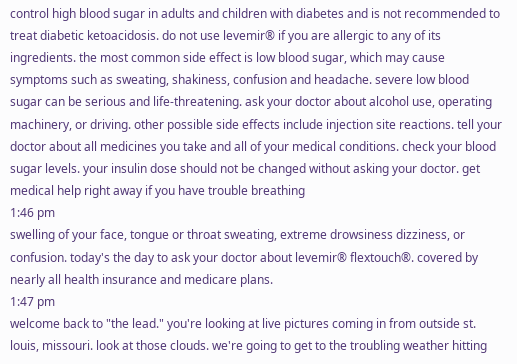control high blood sugar in adults and children with diabetes and is not recommended to treat diabetic ketoacidosis. do not use levemir® if you are allergic to any of its ingredients. the most common side effect is low blood sugar, which may cause symptoms such as sweating, shakiness, confusion and headache. severe low blood sugar can be serious and life-threatening. ask your doctor about alcohol use, operating machinery, or driving. other possible side effects include injection site reactions. tell your doctor about all medicines you take and all of your medical conditions. check your blood sugar levels. your insulin dose should not be changed without asking your doctor. get medical help right away if you have trouble breathing
1:46 pm
swelling of your face, tongue or throat sweating, extreme drowsiness dizziness, or confusion. today's the day to ask your doctor about levemir® flextouch®. covered by nearly all health insurance and medicare plans.
1:47 pm
welcome back to "the lead." you're looking at live pictures coming in from outside st. louis, missouri. look at those clouds. we're going to get to the troubling weather hitting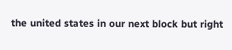the united states in our next block but right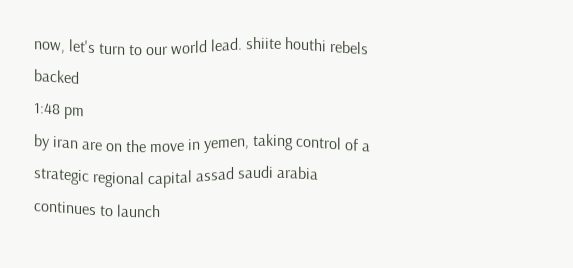now, let's turn to our world lead. shiite houthi rebels backed
1:48 pm
by iran are on the move in yemen, taking control of a strategic regional capital assad saudi arabia continues to launch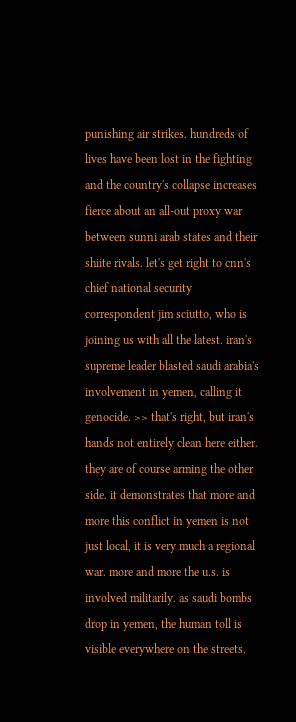punishing air strikes. hundreds of lives have been lost in the fighting and the country's collapse increases fierce about an all-out proxy war between sunni arab states and their shiite rivals. let's get right to cnn's chief national security correspondent jim sciutto, who is joining us with all the latest. iran's supreme leader blasted saudi arabia's involvement in yemen, calling it genocide. >> that's right, but iran's hands not entirely clean here either. they are of course arming the other side. it demonstrates that more and more this conflict in yemen is not just local, it is very much a regional war. more and more the u.s. is involved militarily. as saudi bombs drop in yemen, the human toll is visible everywhere on the streets.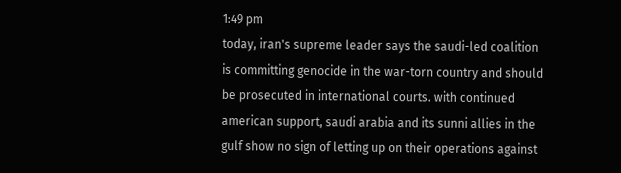1:49 pm
today, iran's supreme leader says the saudi-led coalition is committing genocide in the war-torn country and should be prosecuted in international courts. with continued american support, saudi arabia and its sunni allies in the gulf show no sign of letting up on their operations against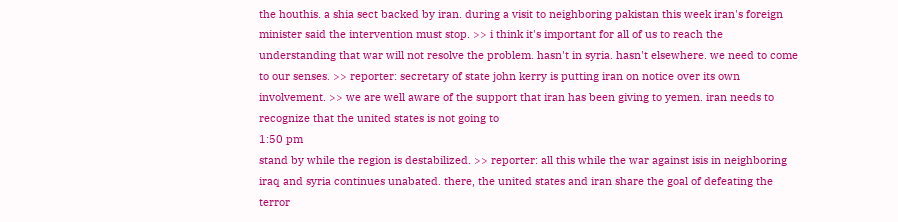the houthis. a shia sect backed by iran. during a visit to neighboring pakistan this week iran's foreign minister said the intervention must stop. >> i think it's important for all of us to reach the understanding that war will not resolve the problem. hasn't in syria. hasn't elsewhere. we need to come to our senses. >> reporter: secretary of state john kerry is putting iran on notice over its own involvement. >> we are well aware of the support that iran has been giving to yemen. iran needs to recognize that the united states is not going to
1:50 pm
stand by while the region is destabilized. >> reporter: all this while the war against isis in neighboring iraq and syria continues unabated. there, the united states and iran share the goal of defeating the terror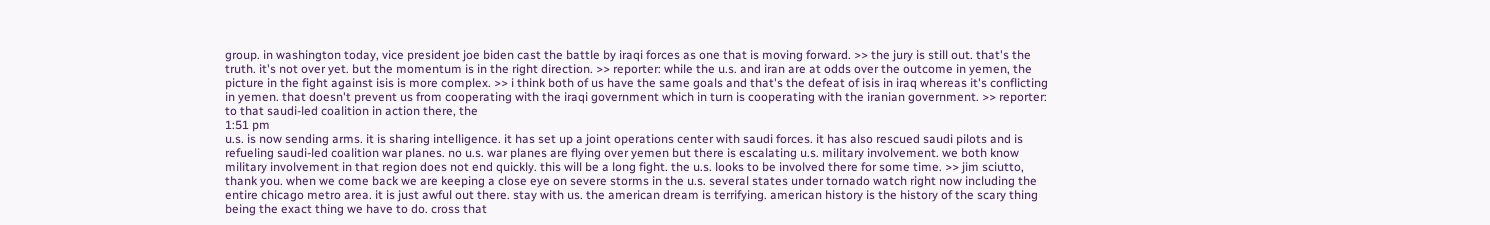group. in washington today, vice president joe biden cast the battle by iraqi forces as one that is moving forward. >> the jury is still out. that's the truth. it's not over yet. but the momentum is in the right direction. >> reporter: while the u.s. and iran are at odds over the outcome in yemen, the picture in the fight against isis is more complex. >> i think both of us have the same goals and that's the defeat of isis in iraq whereas it's conflicting in yemen. that doesn't prevent us from cooperating with the iraqi government which in turn is cooperating with the iranian government. >> reporter: to that saudi-led coalition in action there, the
1:51 pm
u.s. is now sending arms. it is sharing intelligence. it has set up a joint operations center with saudi forces. it has also rescued saudi pilots and is refueling saudi-led coalition war planes. no u.s. war planes are flying over yemen but there is escalating u.s. military involvement. we both know military involvement in that region does not end quickly. this will be a long fight. the u.s. looks to be involved there for some time. >> jim sciutto, thank you. when we come back we are keeping a close eye on severe storms in the u.s. several states under tornado watch right now including the entire chicago metro area. it is just awful out there. stay with us. the american dream is terrifying. american history is the history of the scary thing being the exact thing we have to do. cross that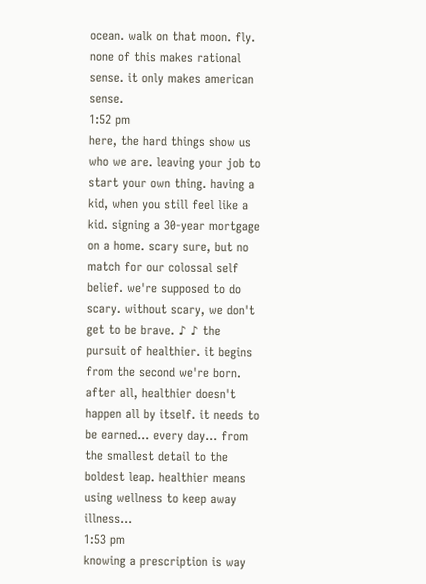ocean. walk on that moon. fly. none of this makes rational sense. it only makes american sense.
1:52 pm
here, the hard things show us who we are. leaving your job to start your own thing. having a kid, when you still feel like a kid. signing a 30-year mortgage on a home. scary sure, but no match for our colossal self belief. we're supposed to do scary. without scary, we don't get to be brave. ♪ ♪ the pursuit of healthier. it begins from the second we're born. after all, healthier doesn't happen all by itself. it needs to be earned... every day... from the smallest detail to the boldest leap. healthier means using wellness to keep away illness...
1:53 pm
knowing a prescription is way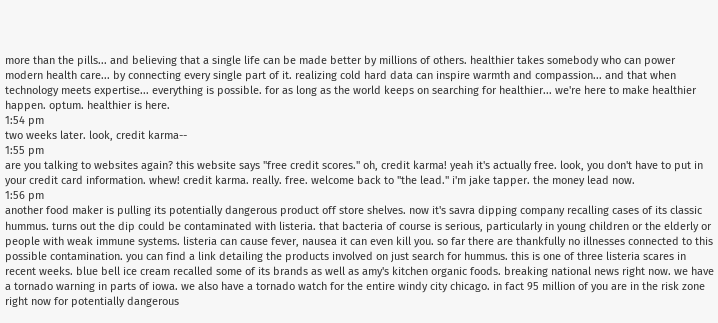more than the pills... and believing that a single life can be made better by millions of others. healthier takes somebody who can power modern health care... by connecting every single part of it. realizing cold hard data can inspire warmth and compassion... and that when technology meets expertise... everything is possible. for as long as the world keeps on searching for healthier... we're here to make healthier happen. optum. healthier is here.
1:54 pm
two weeks later. look, credit karma--
1:55 pm
are you talking to websites again? this website says "free credit scores." oh, credit karma! yeah it's actually free. look, you don't have to put in your credit card information. whew! credit karma. really. free. welcome back to "the lead." i'm jake tapper. the money lead now.
1:56 pm
another food maker is pulling its potentially dangerous product off store shelves. now it's savra dipping company recalling cases of its classic hummus. turns out the dip could be contaminated with listeria. that bacteria of course is serious, particularly in young children or the elderly or people with weak immune systems. listeria can cause fever, nausea it can even kill you. so far there are thankfully no illnesses connected to this possible contamination. you can find a link detailing the products involved on just search for hummus. this is one of three listeria scares in recent weeks. blue bell ice cream recalled some of its brands as well as amy's kitchen organic foods. breaking national news right now. we have a tornado warning in parts of iowa. we also have a tornado watch for the entire windy city chicago. in fact 95 million of you are in the risk zone right now for potentially dangerous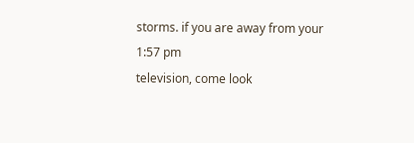storms. if you are away from your
1:57 pm
television, come look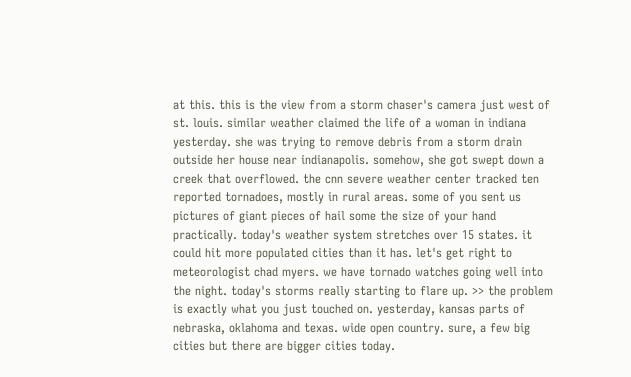at this. this is the view from a storm chaser's camera just west of st. louis. similar weather claimed the life of a woman in indiana yesterday. she was trying to remove debris from a storm drain outside her house near indianapolis. somehow, she got swept down a creek that overflowed. the cnn severe weather center tracked ten reported tornadoes, mostly in rural areas. some of you sent us pictures of giant pieces of hail some the size of your hand practically. today's weather system stretches over 15 states. it could hit more populated cities than it has. let's get right to meteorologist chad myers. we have tornado watches going well into the night. today's storms really starting to flare up. >> the problem is exactly what you just touched on. yesterday, kansas parts of nebraska, oklahoma and texas. wide open country. sure, a few big cities but there are bigger cities today.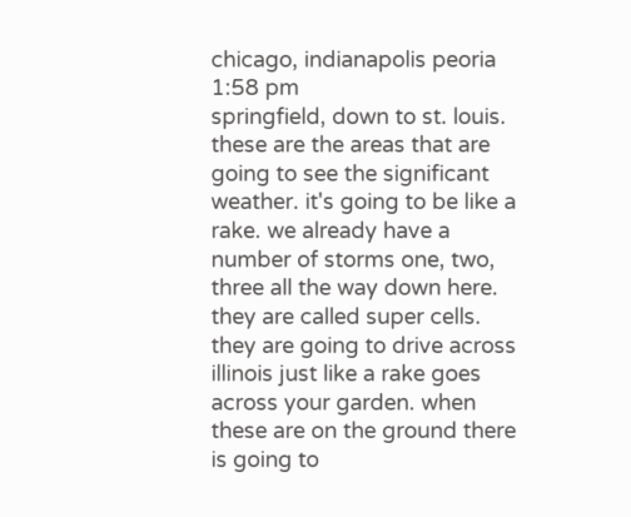chicago, indianapolis peoria
1:58 pm
springfield, down to st. louis. these are the areas that are going to see the significant weather. it's going to be like a rake. we already have a number of storms one, two, three all the way down here. they are called super cells. they are going to drive across illinois just like a rake goes across your garden. when these are on the ground there is going to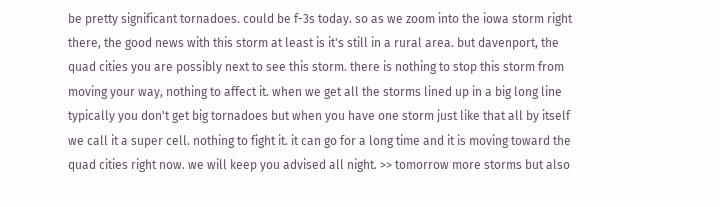be pretty significant tornadoes. could be f-3s today. so as we zoom into the iowa storm right there, the good news with this storm at least is it's still in a rural area. but davenport, the quad cities you are possibly next to see this storm. there is nothing to stop this storm from moving your way, nothing to affect it. when we get all the storms lined up in a big long line typically you don't get big tornadoes but when you have one storm just like that all by itself we call it a super cell. nothing to fight it. it can go for a long time and it is moving toward the quad cities right now. we will keep you advised all night. >> tomorrow more storms but also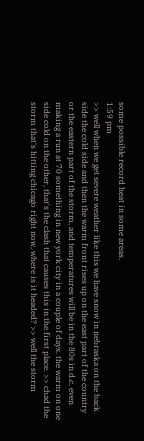some possible record heat in some areas.
1:59 pm
>> well when we get severe weather like this we have snow in nebraska on the back side the cold side and then the warm front rises up on the east part of the country or the eastern part of the storm, and temperatures will be in the 80s in d.c. even making a run at 70 something in new york city in a couple of days. the warm on one side cold on the other, that's the clash that causes this in the first place. >> chad the storm that's hitting chicago right now, where is it headed? >> well the storm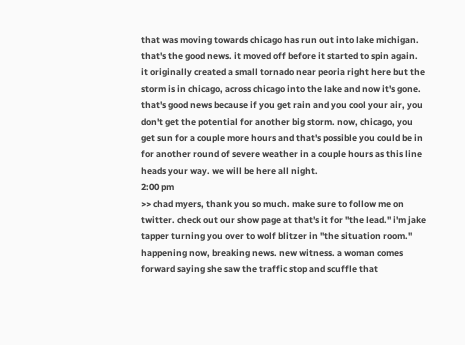that was moving towards chicago has run out into lake michigan. that's the good news. it moved off before it started to spin again. it originally created a small tornado near peoria right here but the storm is in chicago, across chicago into the lake and now it's gone. that's good news because if you get rain and you cool your air, you don't get the potential for another big storm. now, chicago, you get sun for a couple more hours and that's possible you could be in for another round of severe weather in a couple hours as this line heads your way. we will be here all night.
2:00 pm
>> chad myers, thank you so much. make sure to follow me on twitter. check out our show page at that's it for "the lead." i'm jake tapper turning you over to wolf blitzer in "the situation room." happening now, breaking news. new witness. a woman comes forward saying she saw the traffic stop and scuffle that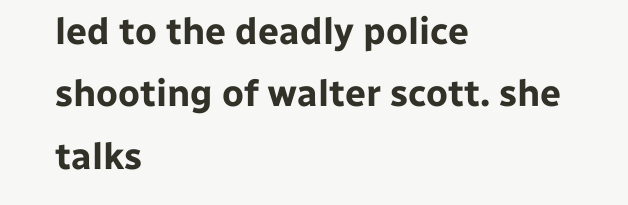led to the deadly police shooting of walter scott. she talks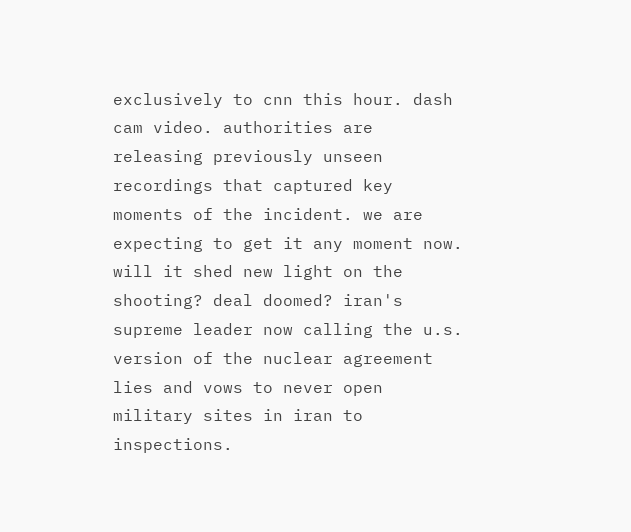exclusively to cnn this hour. dash cam video. authorities are releasing previously unseen recordings that captured key moments of the incident. we are expecting to get it any moment now. will it shed new light on the shooting? deal doomed? iran's supreme leader now calling the u.s. version of the nuclear agreement lies and vows to never open military sites in iran to inspections.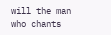will the man who chants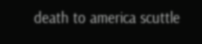death to america scuttle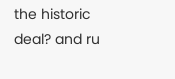the historic deal? and ru